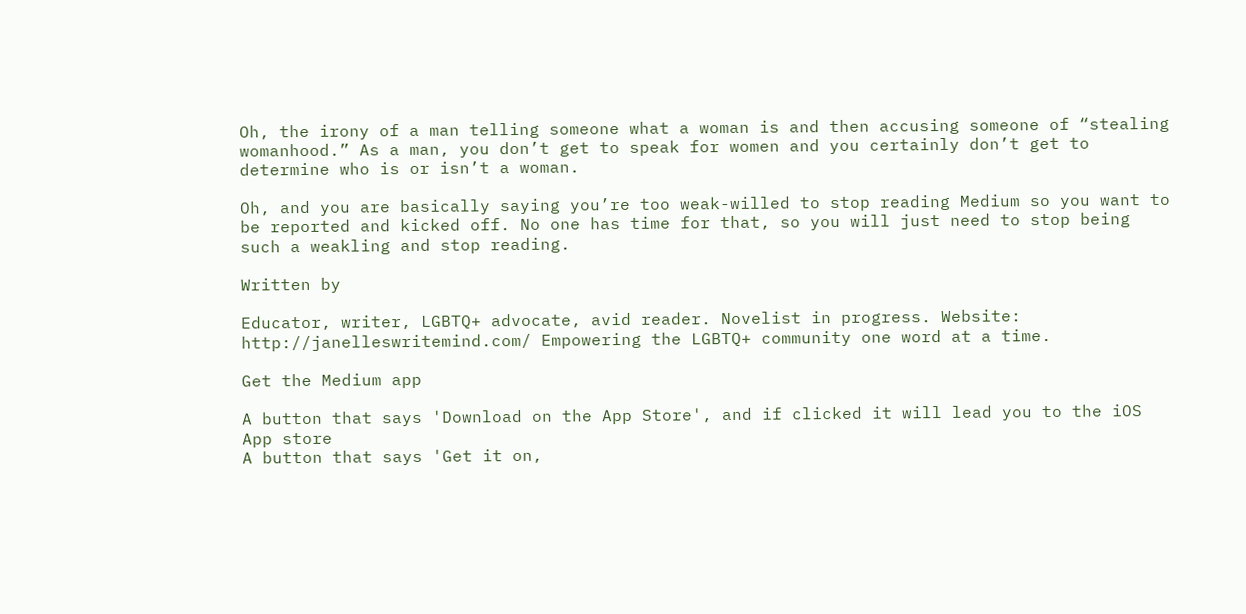Oh, the irony of a man telling someone what a woman is and then accusing someone of “stealing womanhood.” As a man, you don’t get to speak for women and you certainly don’t get to determine who is or isn’t a woman.

Oh, and you are basically saying you’re too weak-willed to stop reading Medium so you want to be reported and kicked off. No one has time for that, so you will just need to stop being such a weakling and stop reading.

Written by

Educator, writer, LGBTQ+ advocate, avid reader. Novelist in progress. Website: http://janelleswritemind.com/ Empowering the LGBTQ+ community one word at a time.

Get the Medium app

A button that says 'Download on the App Store', and if clicked it will lead you to the iOS App store
A button that says 'Get it on,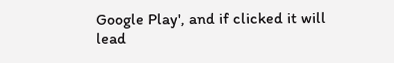Google Play', and if clicked it will lead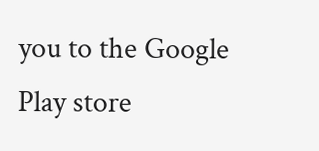you to the Google Play store